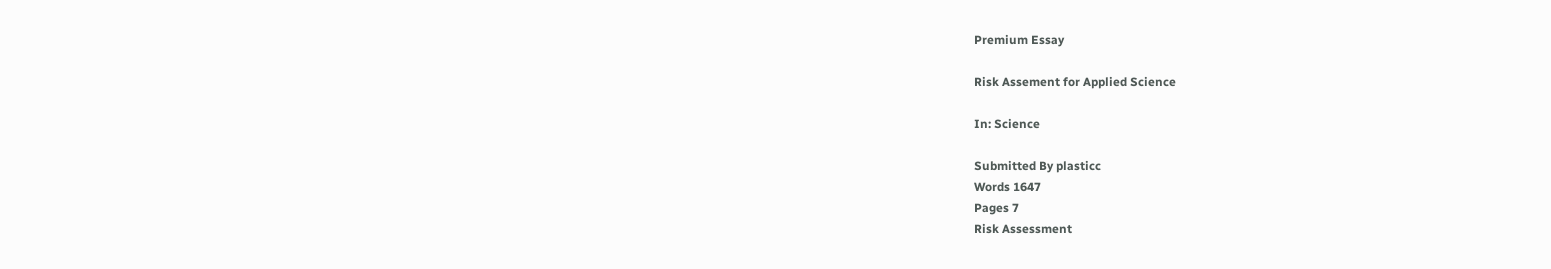Premium Essay

Risk Assement for Applied Science

In: Science

Submitted By plasticc
Words 1647
Pages 7
Risk Assessment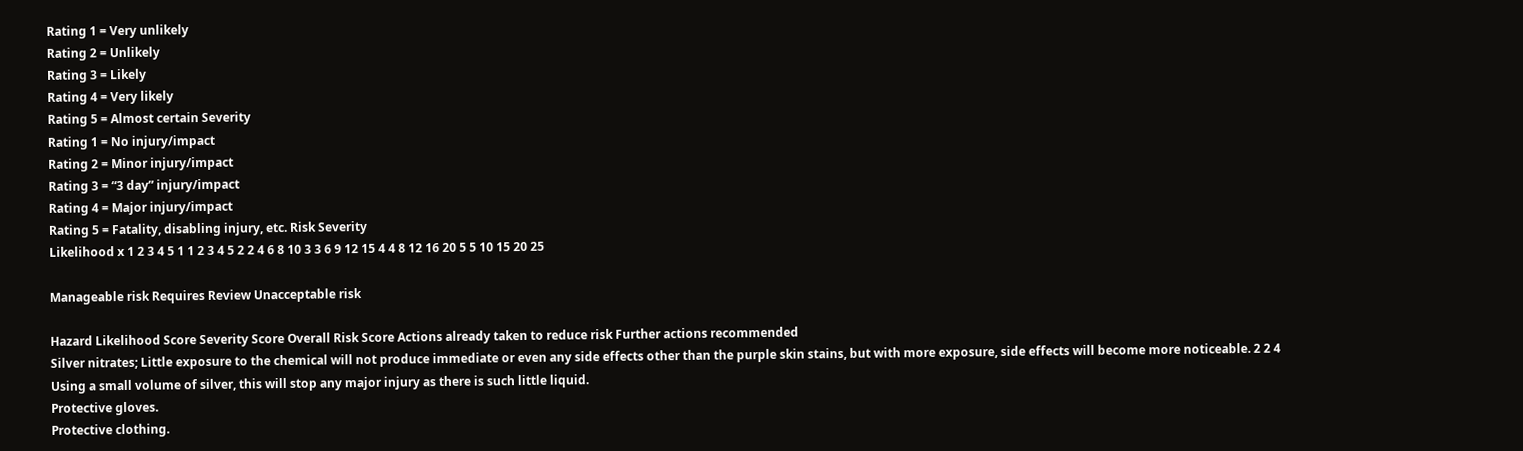Rating 1 = Very unlikely
Rating 2 = Unlikely
Rating 3 = Likely
Rating 4 = Very likely
Rating 5 = Almost certain Severity
Rating 1 = No injury/impact
Rating 2 = Minor injury/impact
Rating 3 = “3 day” injury/impact
Rating 4 = Major injury/impact
Rating 5 = Fatality, disabling injury, etc. Risk Severity
Likelihood x 1 2 3 4 5 1 1 2 3 4 5 2 2 4 6 8 10 3 3 6 9 12 15 4 4 8 12 16 20 5 5 10 15 20 25

Manageable risk Requires Review Unacceptable risk

Hazard Likelihood Score Severity Score Overall Risk Score Actions already taken to reduce risk Further actions recommended
Silver nitrates; Little exposure to the chemical will not produce immediate or even any side effects other than the purple skin stains, but with more exposure, side effects will become more noticeable. 2 2 4 Using a small volume of silver, this will stop any major injury as there is such little liquid.
Protective gloves.
Protective clothing.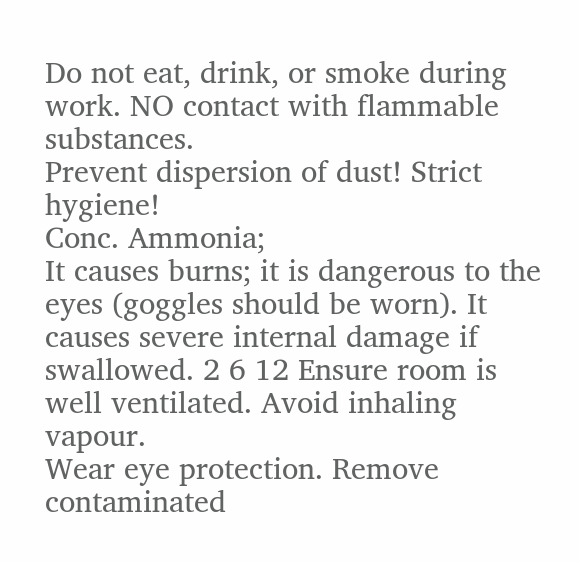Do not eat, drink, or smoke during work. NO contact with flammable substances.
Prevent dispersion of dust! Strict hygiene!
Conc. Ammonia;
It causes burns; it is dangerous to the eyes (goggles should be worn). It causes severe internal damage if swallowed. 2 6 12 Ensure room is well ventilated. Avoid inhaling vapour.
Wear eye protection. Remove contaminated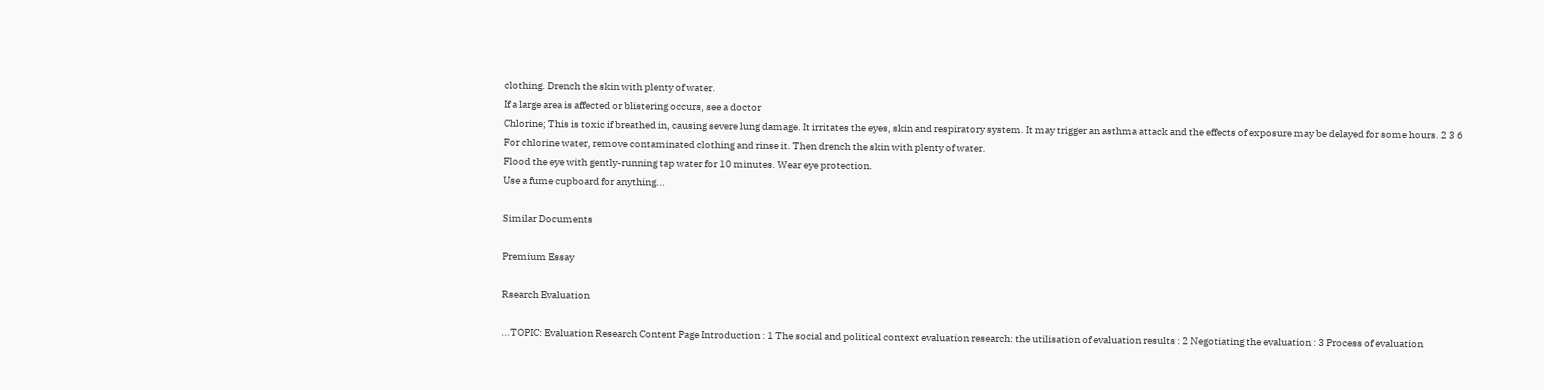clothing. Drench the skin with plenty of water.
If a large area is affected or blistering occurs, see a doctor
Chlorine; This is toxic if breathed in, causing severe lung damage. It irritates the eyes, skin and respiratory system. It may trigger an asthma attack and the effects of exposure may be delayed for some hours. 2 3 6 For chlorine water, remove contaminated clothing and rinse it. Then drench the skin with plenty of water.
Flood the eye with gently-running tap water for 10 minutes. Wear eye protection.
Use a fume cupboard for anything...

Similar Documents

Premium Essay

Rsearch Evaluation

...TOPIC: Evaluation Research Content Page Introduction : 1 The social and political context evaluation research: the utilisation of evaluation results : 2 Negotiating the evaluation : 3 Process of evaluation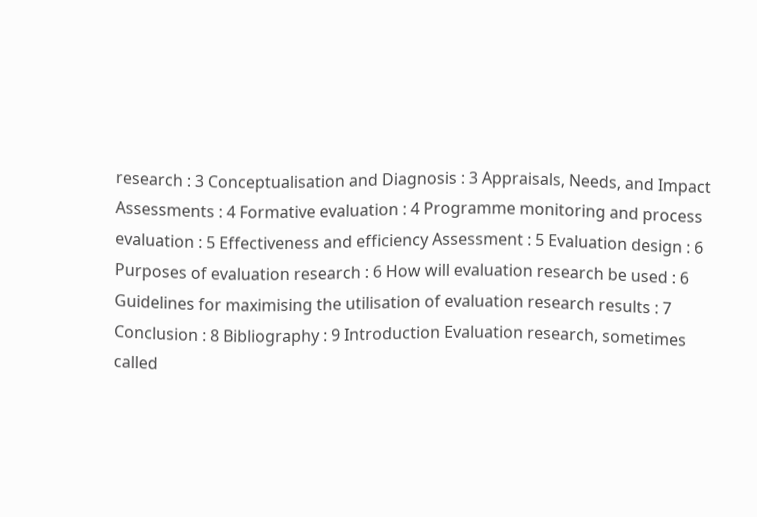research : 3 Conceptualisation and Diagnosis : 3 Appraisals, Needs, and Impact Assessments : 4 Formative evaluation : 4 Programme monitoring and process evaluation : 5 Effectiveness and efficiency Assessment : 5 Evaluation design : 6 Purposes of evaluation research : 6 How will evaluation research be used : 6 Guidelines for maximising the utilisation of evaluation research results : 7 Conclusion : 8 Bibliography : 9 Introduction Evaluation research, sometimes called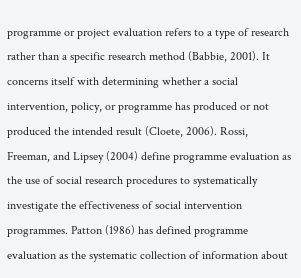programme or project evaluation refers to a type of research rather than a specific research method (Babbie, 2001). It concerns itself with determining whether a social intervention, policy, or programme has produced or not produced the intended result (Cloete, 2006). Rossi, Freeman, and Lipsey (2004) define programme evaluation as the use of social research procedures to systematically investigate the effectiveness of social intervention programmes. Patton (1986) has defined programme evaluation as the systematic collection of information about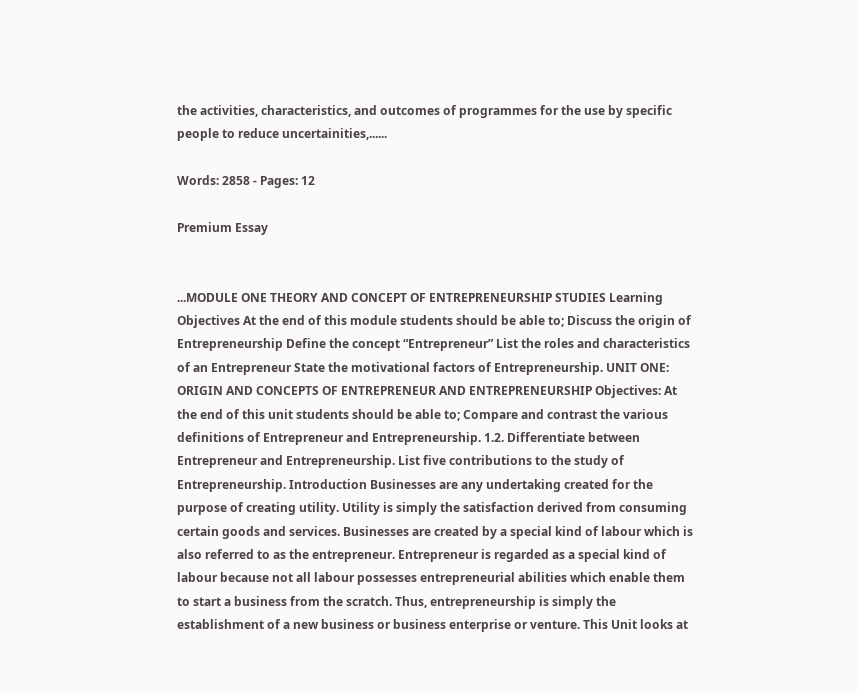the activities, characteristics, and outcomes of programmes for the use by specific people to reduce uncertainities,......

Words: 2858 - Pages: 12

Premium Essay


...MODULE ONE THEORY AND CONCEPT OF ENTREPRENEURSHIP STUDIES Learning Objectives At the end of this module students should be able to; Discuss the origin of Entrepreneurship Define the concept “Entrepreneur” List the roles and characteristics of an Entrepreneur State the motivational factors of Entrepreneurship. UNIT ONE: ORIGIN AND CONCEPTS OF ENTREPRENEUR AND ENTREPRENEURSHIP Objectives: At the end of this unit students should be able to; Compare and contrast the various definitions of Entrepreneur and Entrepreneurship. 1.2. Differentiate between Entrepreneur and Entrepreneurship. List five contributions to the study of Entrepreneurship. Introduction Businesses are any undertaking created for the purpose of creating utility. Utility is simply the satisfaction derived from consuming certain goods and services. Businesses are created by a special kind of labour which is also referred to as the entrepreneur. Entrepreneur is regarded as a special kind of labour because not all labour possesses entrepreneurial abilities which enable them to start a business from the scratch. Thus, entrepreneurship is simply the establishment of a new business or business enterprise or venture. This Unit looks at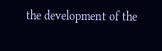the development of the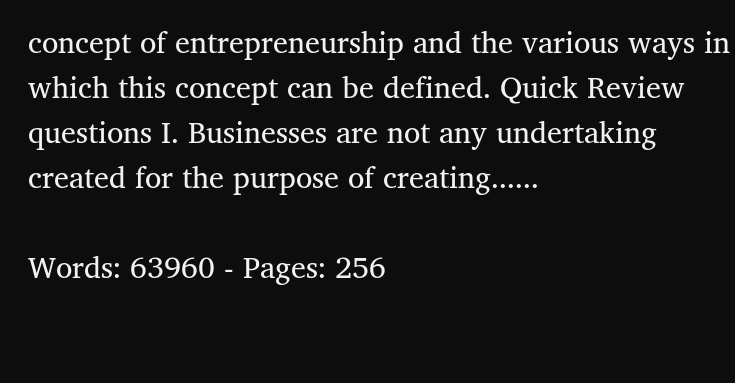concept of entrepreneurship and the various ways in which this concept can be defined. Quick Review questions I. Businesses are not any undertaking created for the purpose of creating......

Words: 63960 - Pages: 256